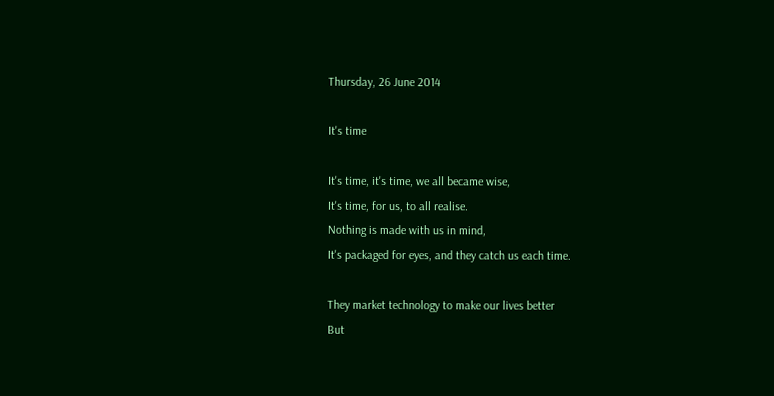Thursday, 26 June 2014

It's time

It's time, it's time, we all became wise,
It's time, for us, to all realise.
Nothing is made with us in mind,
It's packaged for eyes, and they catch us each time.

They market technology to make our lives better
But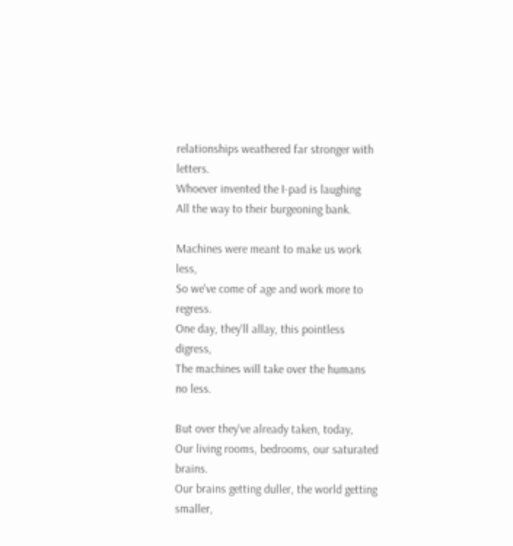relationships weathered far stronger with letters.
Whoever invented the I-pad is laughing
All the way to their burgeoning bank.

Machines were meant to make us work less,
So we've come of age and work more to regress.
One day, they'll allay, this pointless digress,
The machines will take over the humans no less.

But over they've already taken, today,
Our living rooms, bedrooms, our saturated brains.
Our brains getting duller, the world getting smaller,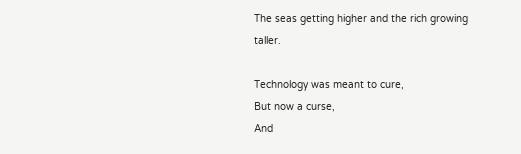The seas getting higher and the rich growing taller.

Technology was meant to cure,
But now a curse,
And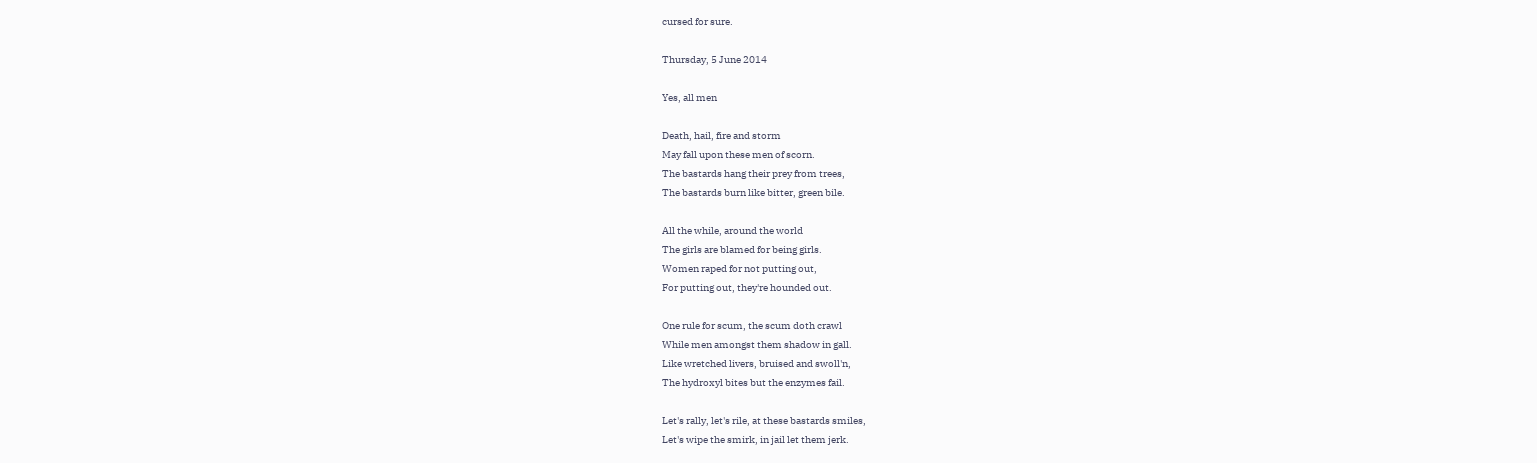cursed for sure.

Thursday, 5 June 2014

Yes, all men

Death, hail, fire and storm
May fall upon these men of scorn.
The bastards hang their prey from trees,
The bastards burn like bitter, green bile.

All the while, around the world
The girls are blamed for being girls.
Women raped for not putting out,
For putting out, they're hounded out.

One rule for scum, the scum doth crawl
While men amongst them shadow in gall.
Like wretched livers, bruised and swoll'n,
The hydroxyl bites but the enzymes fail.

Let's rally, let's rile, at these bastards smiles,
Let's wipe the smirk, in jail let them jerk.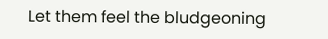Let them feel the bludgeoning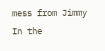mess from Jimmy
In the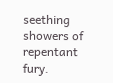seething showers of repentant fury.